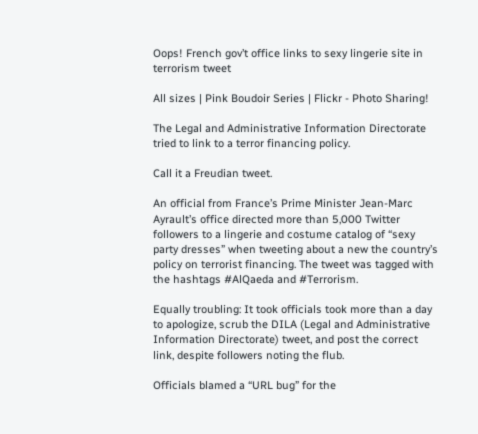Oops! French gov’t office links to sexy lingerie site in terrorism tweet

All sizes | Pink Boudoir Series | Flickr - Photo Sharing!

The Legal and Administrative Information Directorate tried to link to a terror financing policy.

Call it a Freudian tweet.

An official from France’s Prime Minister Jean-Marc Ayrault’s office directed more than 5,000 Twitter followers to a lingerie and costume catalog of “sexy party dresses” when tweeting about a new the country’s policy on terrorist financing. The tweet was tagged with the hashtags #AlQaeda and #Terrorism.

Equally troubling: It took officials took more than a day to apologize, scrub the DILA (Legal and Administrative Information Directorate) tweet, and post the correct link, despite followers noting the flub.

Officials blamed a “URL bug” for the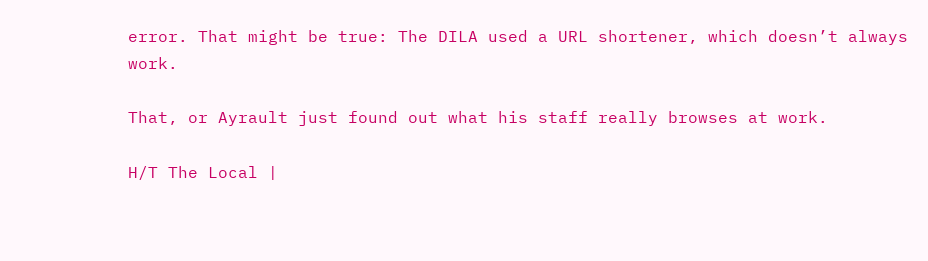error. That might be true: The DILA used a URL shortener, which doesn’t always work.

That, or Ayrault just found out what his staff really browses at work.

H/T The Local |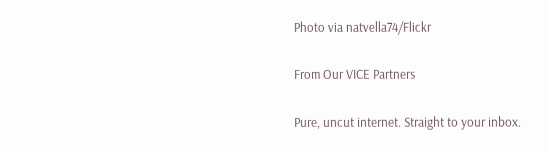Photo via natvella74/Flickr

From Our VICE Partners

Pure, uncut internet. Straight to your inbox.